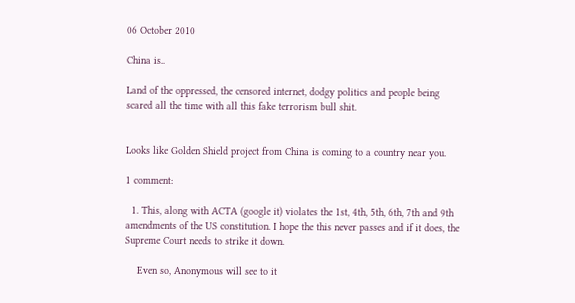06 October 2010

China is..

Land of the oppressed, the censored internet, dodgy politics and people being scared all the time with all this fake terrorism bull shit.


Looks like Golden Shield project from China is coming to a country near you.

1 comment:

  1. This, along with ACTA (google it) violates the 1st, 4th, 5th, 6th, 7th and 9th amendments of the US constitution. I hope the this never passes and if it does, the Supreme Court needs to strike it down.

    Even so, Anonymous will see to it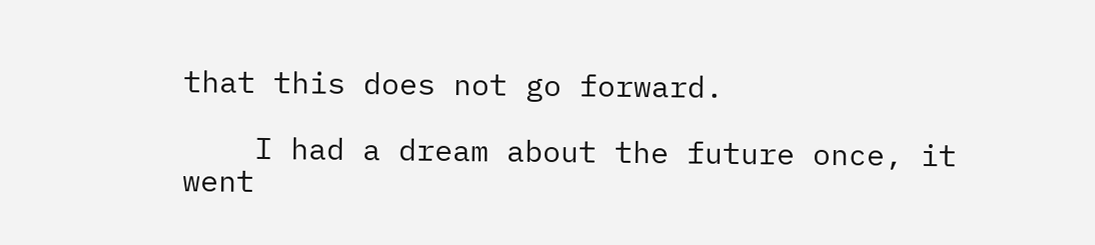that this does not go forward.

    I had a dream about the future once, it went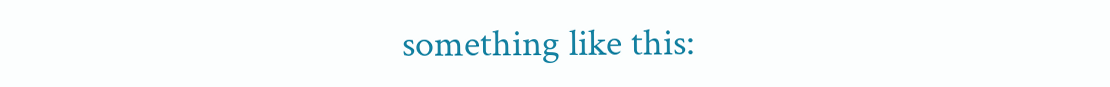something like this: